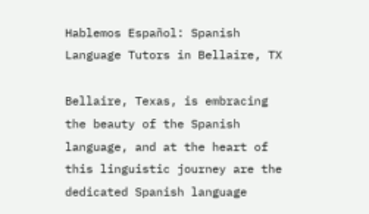Hablemos Español: Spanish Language Tutors in Bellaire, TX

Bellaire, Texas, is embracing the beauty of the Spanish language, and at the heart of this linguistic journey are the dedicated Spanish language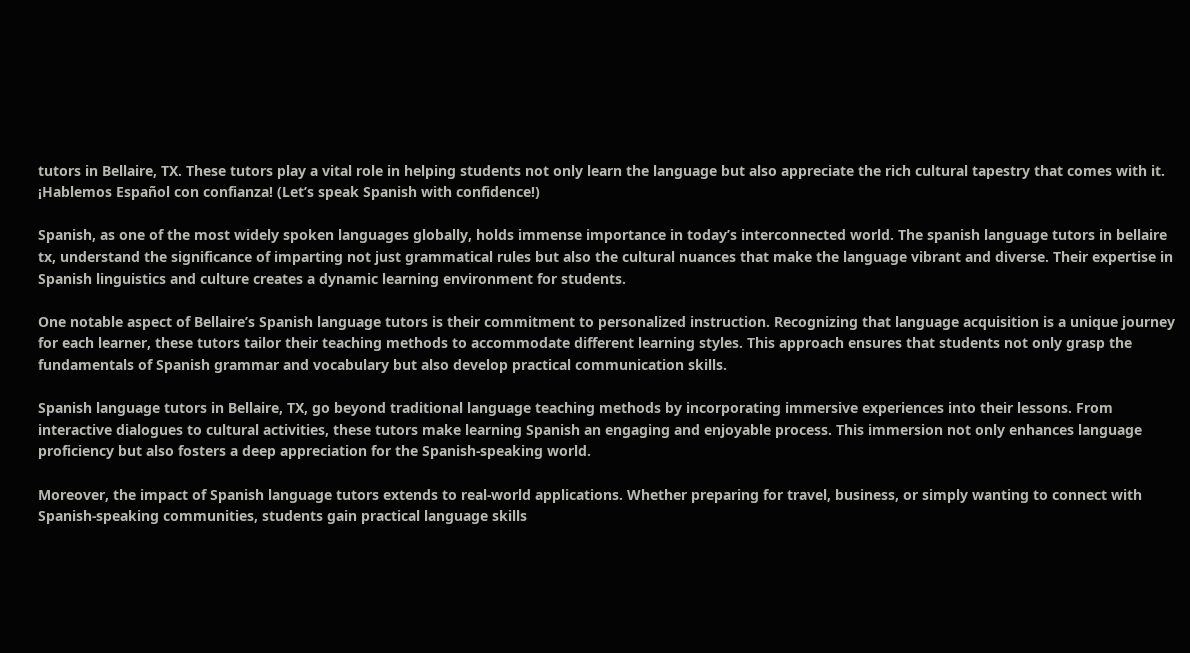tutors in Bellaire, TX. These tutors play a vital role in helping students not only learn the language but also appreciate the rich cultural tapestry that comes with it. ¡Hablemos Español con confianza! (Let’s speak Spanish with confidence!)

Spanish, as one of the most widely spoken languages globally, holds immense importance in today’s interconnected world. The spanish language tutors in bellaire tx, understand the significance of imparting not just grammatical rules but also the cultural nuances that make the language vibrant and diverse. Their expertise in Spanish linguistics and culture creates a dynamic learning environment for students.

One notable aspect of Bellaire’s Spanish language tutors is their commitment to personalized instruction. Recognizing that language acquisition is a unique journey for each learner, these tutors tailor their teaching methods to accommodate different learning styles. This approach ensures that students not only grasp the fundamentals of Spanish grammar and vocabulary but also develop practical communication skills.

Spanish language tutors in Bellaire, TX, go beyond traditional language teaching methods by incorporating immersive experiences into their lessons. From interactive dialogues to cultural activities, these tutors make learning Spanish an engaging and enjoyable process. This immersion not only enhances language proficiency but also fosters a deep appreciation for the Spanish-speaking world.

Moreover, the impact of Spanish language tutors extends to real-world applications. Whether preparing for travel, business, or simply wanting to connect with Spanish-speaking communities, students gain practical language skills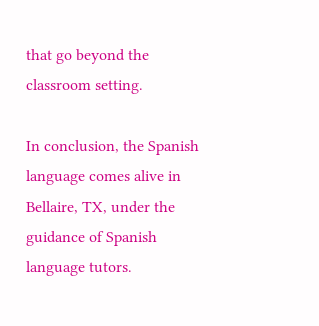that go beyond the classroom setting.

In conclusion, the Spanish language comes alive in Bellaire, TX, under the guidance of Spanish language tutors.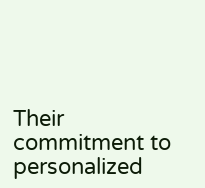Their commitment to personalized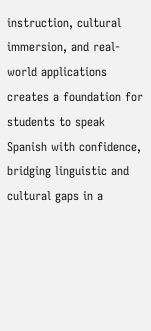instruction, cultural immersion, and real-world applications creates a foundation for students to speak Spanish with confidence, bridging linguistic and cultural gaps in a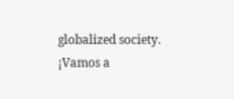globalized society. ¡Vamos a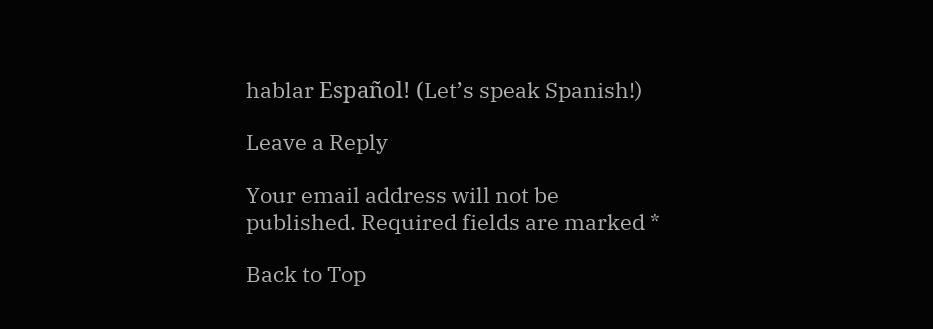hablar Español! (Let’s speak Spanish!)

Leave a Reply

Your email address will not be published. Required fields are marked *

Back to Top